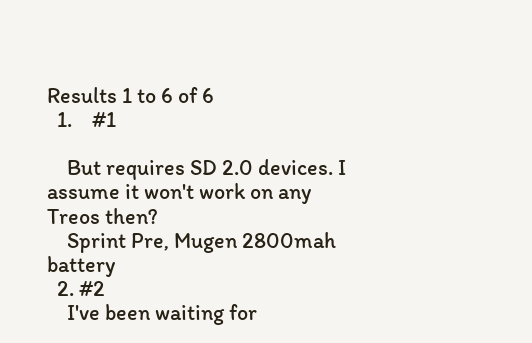Results 1 to 6 of 6
  1.    #1

    But requires SD 2.0 devices. I assume it won't work on any Treos then?
    Sprint Pre, Mugen 2800mah battery
  2. #2
    I've been waiting for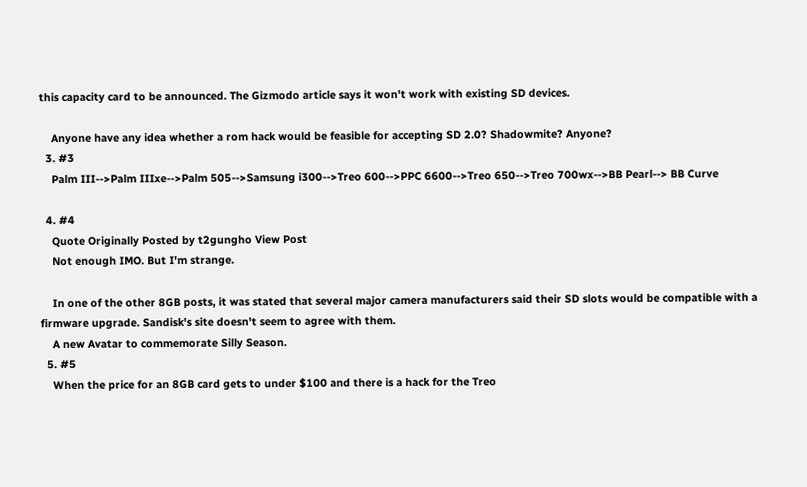this capacity card to be announced. The Gizmodo article says it won't work with existing SD devices.

    Anyone have any idea whether a rom hack would be feasible for accepting SD 2.0? Shadowmite? Anyone?
  3. #3
    Palm III-->Palm IIIxe-->Palm 505-->Samsung i300-->Treo 600-->PPC 6600-->Treo 650-->Treo 700wx-->BB Pearl--> BB Curve

  4. #4
    Quote Originally Posted by t2gungho View Post
    Not enough IMO. But I'm strange.

    In one of the other 8GB posts, it was stated that several major camera manufacturers said their SD slots would be compatible with a firmware upgrade. Sandisk's site doesn't seem to agree with them.
    A new Avatar to commemorate Silly Season.
  5. #5
    When the price for an 8GB card gets to under $100 and there is a hack for the Treo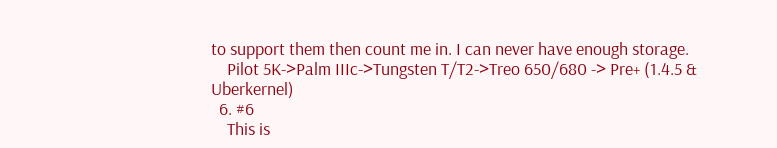to support them then count me in. I can never have enough storage.
    Pilot 5K->Palm IIIc->Tungsten T/T2->Treo 650/680 -> Pre+ (1.4.5 & Uberkernel)
  6. #6
    This is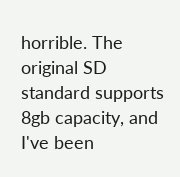horrible. The original SD standard supports 8gb capacity, and I've been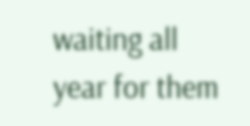waiting all year for them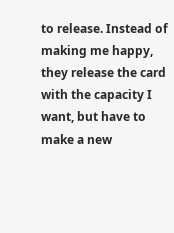to release. Instead of making me happy, they release the card with the capacity I want, but have to make a new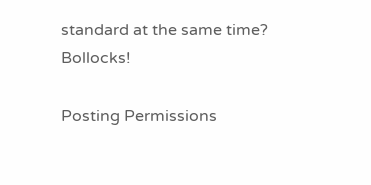standard at the same time? Bollocks!

Posting Permissions